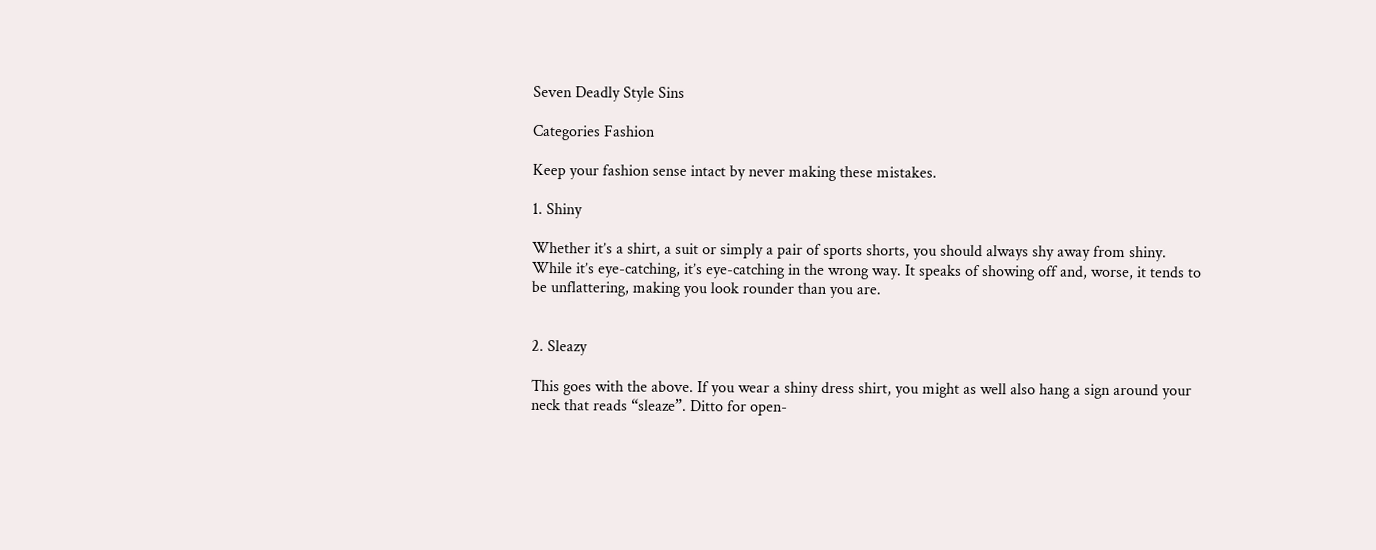Seven Deadly Style Sins

Categories Fashion

Keep your fashion sense intact by never making these mistakes.

1. Shiny

Whether it’s a shirt, a suit or simply a pair of sports shorts, you should always shy away from shiny. While it’s eye-catching, it’s eye-catching in the wrong way. It speaks of showing off and, worse, it tends to be unflattering, making you look rounder than you are.


2. Sleazy

This goes with the above. If you wear a shiny dress shirt, you might as well also hang a sign around your neck that reads “sleaze”. Ditto for open-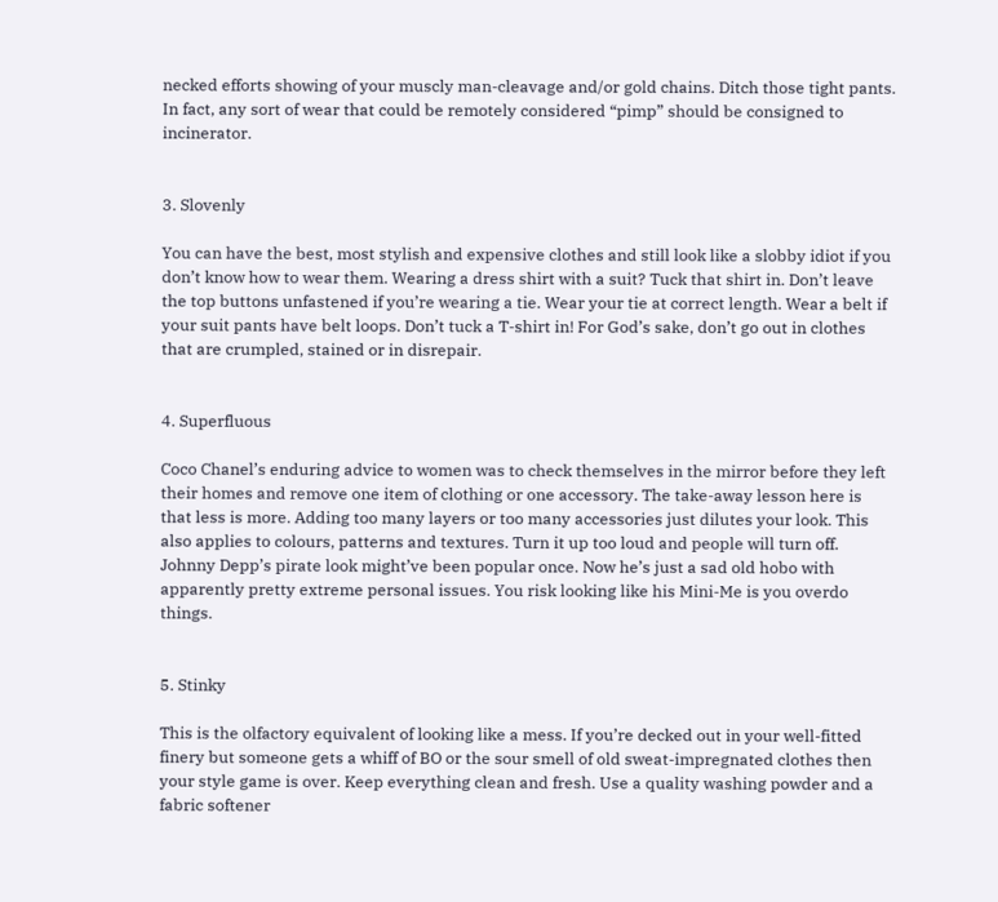necked efforts showing of your muscly man-cleavage and/or gold chains. Ditch those tight pants. In fact, any sort of wear that could be remotely considered “pimp” should be consigned to incinerator.


3. Slovenly

You can have the best, most stylish and expensive clothes and still look like a slobby idiot if you don’t know how to wear them. Wearing a dress shirt with a suit? Tuck that shirt in. Don’t leave the top buttons unfastened if you’re wearing a tie. Wear your tie at correct length. Wear a belt if your suit pants have belt loops. Don’t tuck a T-shirt in! For God’s sake, don’t go out in clothes that are crumpled, stained or in disrepair.


4. Superfluous

Coco Chanel’s enduring advice to women was to check themselves in the mirror before they left their homes and remove one item of clothing or one accessory. The take-away lesson here is that less is more. Adding too many layers or too many accessories just dilutes your look. This also applies to colours, patterns and textures. Turn it up too loud and people will turn off. Johnny Depp’s pirate look might’ve been popular once. Now he’s just a sad old hobo with apparently pretty extreme personal issues. You risk looking like his Mini-Me is you overdo things.


5. Stinky

This is the olfactory equivalent of looking like a mess. If you’re decked out in your well-fitted finery but someone gets a whiff of BO or the sour smell of old sweat-impregnated clothes then your style game is over. Keep everything clean and fresh. Use a quality washing powder and a fabric softener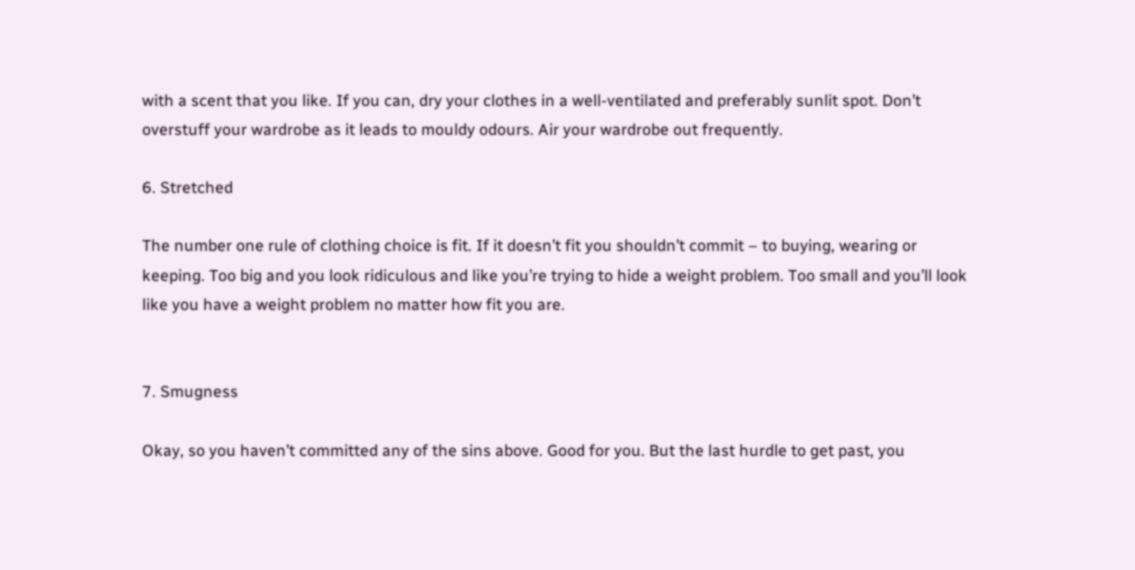with a scent that you like. If you can, dry your clothes in a well-ventilated and preferably sunlit spot. Don’t overstuff your wardrobe as it leads to mouldy odours. Air your wardrobe out frequently.

6. Stretched

The number one rule of clothing choice is fit. If it doesn’t fit you shouldn’t commit – to buying, wearing or keeping. Too big and you look ridiculous and like you’re trying to hide a weight problem. Too small and you’ll look like you have a weight problem no matter how fit you are.


7. Smugness

Okay, so you haven’t committed any of the sins above. Good for you. But the last hurdle to get past, you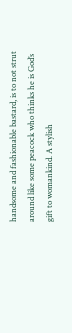handsome and fashionable bastard, is to not strut around like some peacock who thinks he is God’s gift to womankind. A stylish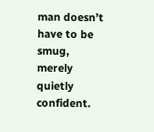man doesn’t have to be smug, merely quietly confident.